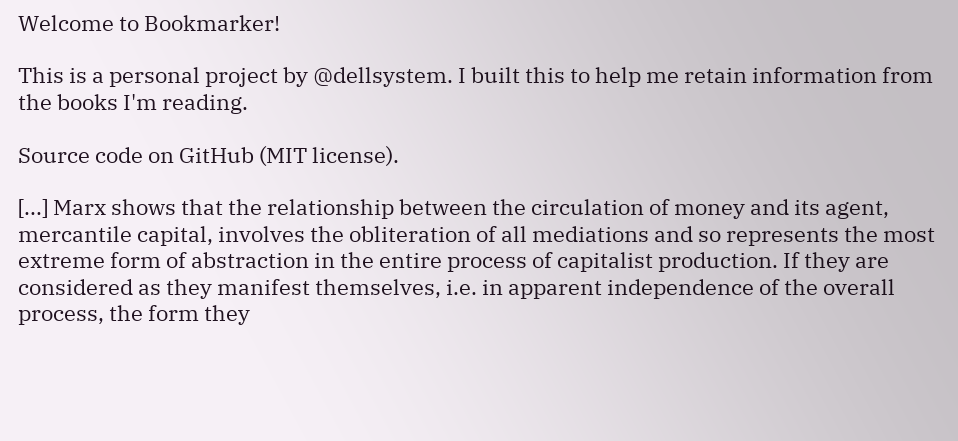Welcome to Bookmarker!

This is a personal project by @dellsystem. I built this to help me retain information from the books I'm reading.

Source code on GitHub (MIT license).

[...] Marx shows that the relationship between the circulation of money and its agent, mercantile capital, involves the obliteration of all mediations and so represents the most extreme form of abstraction in the entire process of capitalist production. If they are considered as they manifest themselves, i.e. in apparent independence of the overall process, the form they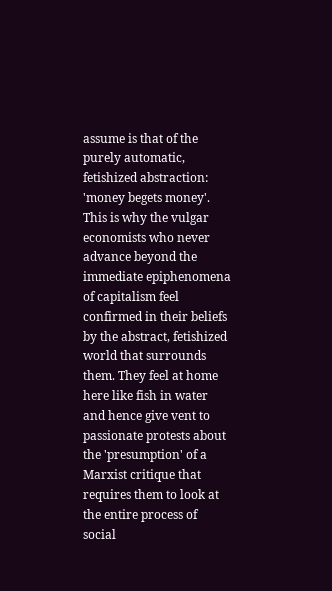assume is that of the purely automatic, fetishized abstraction: 'money begets money'. This is why the vulgar economists who never advance beyond the immediate epiphenomena of capitalism feel confirmed in their beliefs by the abstract, fetishized world that surrounds them. They feel at home here like fish in water and hence give vent to passionate protests about the 'presumption' of a Marxist critique that requires them to look at the entire process of social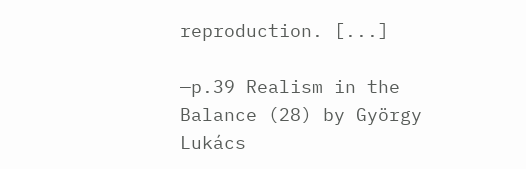reproduction. [...]

—p.39 Realism in the Balance (28) by György Lukács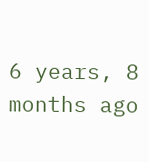6 years, 8 months ago